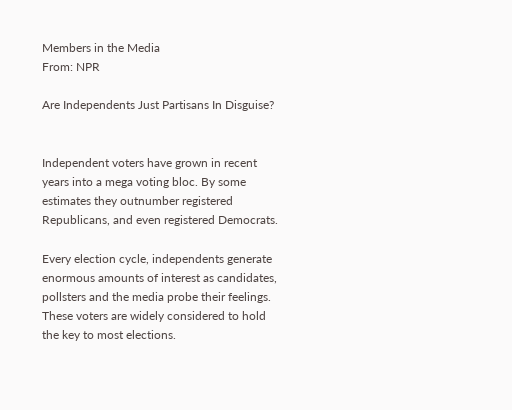Members in the Media
From: NPR

Are Independents Just Partisans In Disguise?


Independent voters have grown in recent years into a mega voting bloc. By some estimates they outnumber registered Republicans, and even registered Democrats.

Every election cycle, independents generate enormous amounts of interest as candidates, pollsters and the media probe their feelings. These voters are widely considered to hold the key to most elections.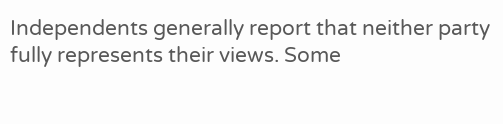Independents generally report that neither party fully represents their views. Some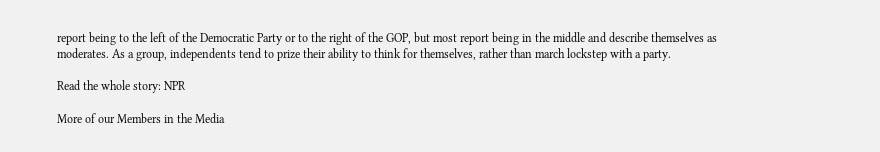report being to the left of the Democratic Party or to the right of the GOP, but most report being in the middle and describe themselves as moderates. As a group, independents tend to prize their ability to think for themselves, rather than march lockstep with a party.

Read the whole story: NPR

More of our Members in the Media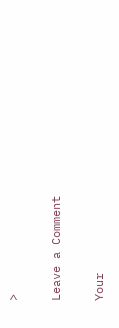>

Leave a Comment

Your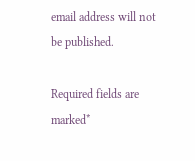email address will not be published.

Required fields are marked*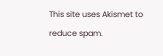This site uses Akismet to reduce spam.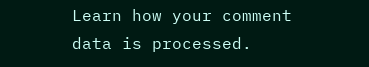Learn how your comment data is processed.